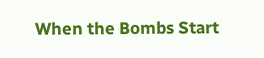When the Bombs Start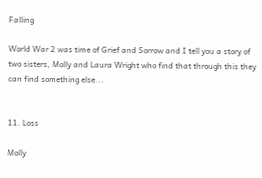Falling

World War 2 was time of Grief and Sorrow and I tell you a story of two sisters, Molly and Laura Wright who find that through this they can find something else...


11. Loss

Molly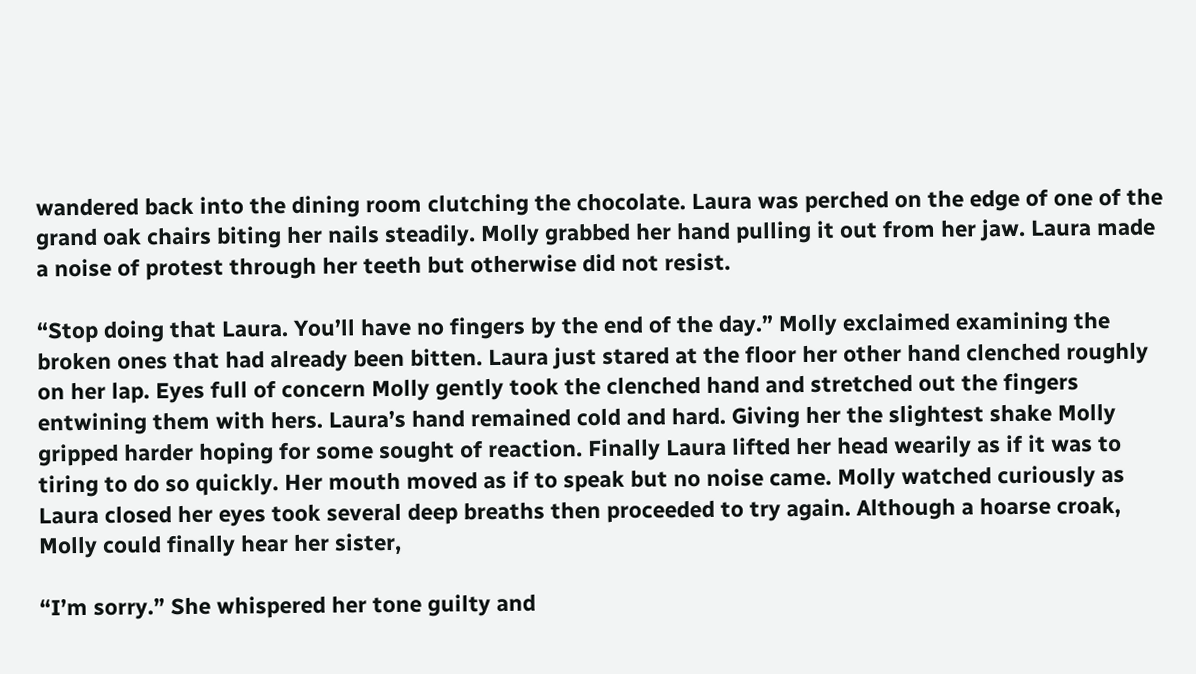wandered back into the dining room clutching the chocolate. Laura was perched on the edge of one of the grand oak chairs biting her nails steadily. Molly grabbed her hand pulling it out from her jaw. Laura made a noise of protest through her teeth but otherwise did not resist.

“Stop doing that Laura. You’ll have no fingers by the end of the day.” Molly exclaimed examining the broken ones that had already been bitten. Laura just stared at the floor her other hand clenched roughly on her lap. Eyes full of concern Molly gently took the clenched hand and stretched out the fingers entwining them with hers. Laura’s hand remained cold and hard. Giving her the slightest shake Molly gripped harder hoping for some sought of reaction. Finally Laura lifted her head wearily as if it was to tiring to do so quickly. Her mouth moved as if to speak but no noise came. Molly watched curiously as Laura closed her eyes took several deep breaths then proceeded to try again. Although a hoarse croak, Molly could finally hear her sister,

“I’m sorry.” She whispered her tone guilty and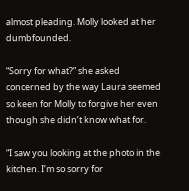almost pleading. Molly looked at her dumbfounded.

“Sorry for what?” she asked concerned by the way Laura seemed so keen for Molly to forgive her even though she didn’t know what for.

“I saw you looking at the photo in the kitchen. I’m so sorry for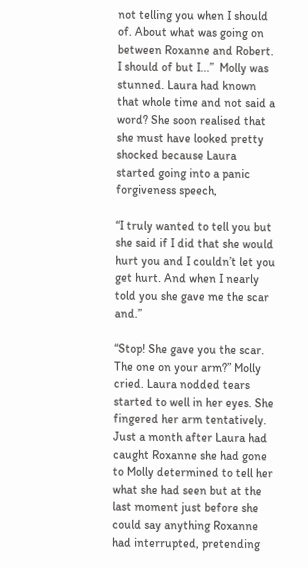not telling you when I should of. About what was going on between Roxanne and Robert. I should of but I...”  Molly was stunned. Laura had known that whole time and not said a word? She soon realised that she must have looked pretty shocked because Laura started going into a panic forgiveness speech,

“I truly wanted to tell you but she said if I did that she would hurt you and I couldn’t let you get hurt. And when I nearly told you she gave me the scar and.”

“Stop! She gave you the scar. The one on your arm?” Molly cried. Laura nodded tears started to well in her eyes. She fingered her arm tentatively. Just a month after Laura had caught Roxanne she had gone to Molly determined to tell her what she had seen but at the last moment just before she could say anything Roxanne had interrupted, pretending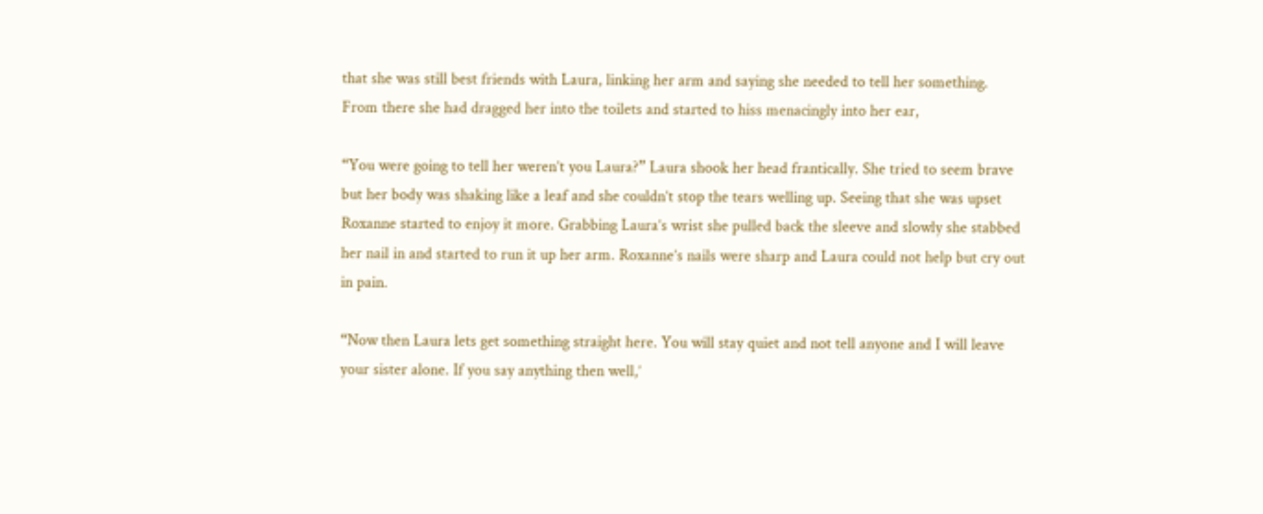that she was still best friends with Laura, linking her arm and saying she needed to tell her something. From there she had dragged her into the toilets and started to hiss menacingly into her ear,

“You were going to tell her weren’t you Laura?” Laura shook her head frantically. She tried to seem brave but her body was shaking like a leaf and she couldn’t stop the tears welling up. Seeing that she was upset Roxanne started to enjoy it more. Grabbing Laura’s wrist she pulled back the sleeve and slowly she stabbed her nail in and started to run it up her arm. Roxanne’s nails were sharp and Laura could not help but cry out in pain.

“Now then Laura lets get something straight here. You will stay quiet and not tell anyone and I will leave your sister alone. If you say anything then well,’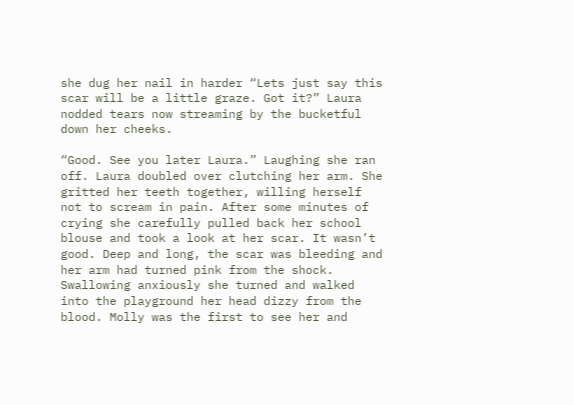she dug her nail in harder “Lets just say this scar will be a little graze. Got it?” Laura nodded tears now streaming by the bucketful down her cheeks.

“Good. See you later Laura.” Laughing she ran off. Laura doubled over clutching her arm. She gritted her teeth together, willing herself not to scream in pain. After some minutes of crying she carefully pulled back her school blouse and took a look at her scar. It wasn’t good. Deep and long, the scar was bleeding and her arm had turned pink from the shock. Swallowing anxiously she turned and walked into the playground her head dizzy from the blood. Molly was the first to see her and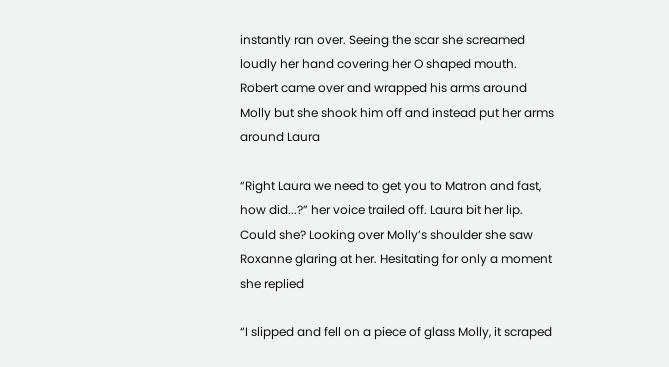instantly ran over. Seeing the scar she screamed loudly her hand covering her O shaped mouth. Robert came over and wrapped his arms around Molly but she shook him off and instead put her arms around Laura

“Right Laura we need to get you to Matron and fast, how did...?” her voice trailed off. Laura bit her lip. Could she? Looking over Molly’s shoulder she saw Roxanne glaring at her. Hesitating for only a moment she replied

“I slipped and fell on a piece of glass Molly, it scraped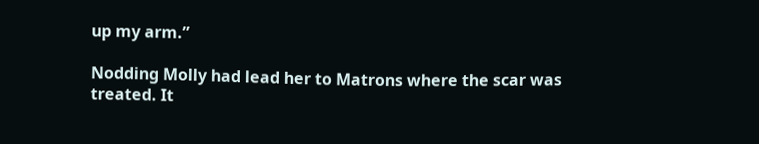up my arm.”

Nodding Molly had lead her to Matrons where the scar was treated. It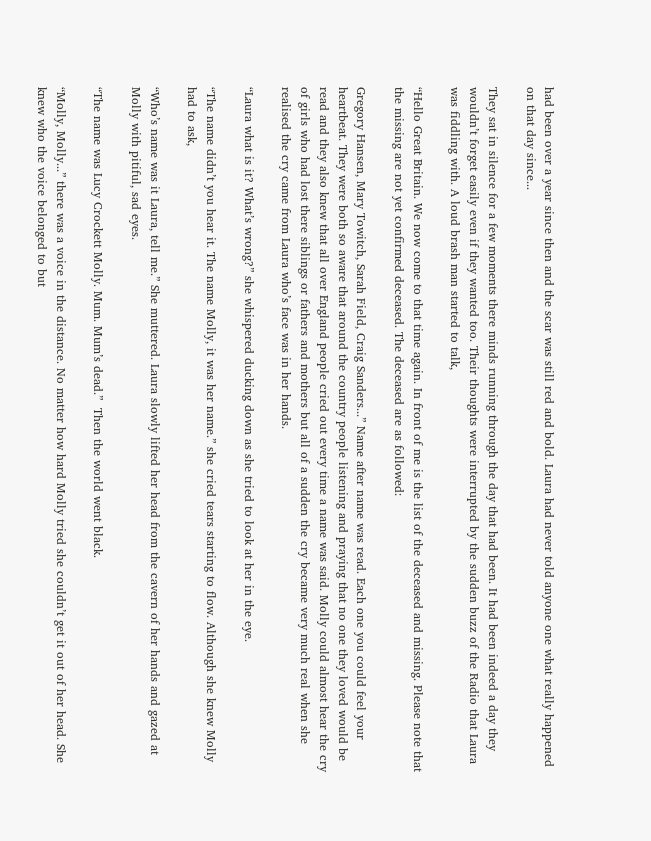had been over a year since then and the scar was still red and bold. Laura had never told anyone one what really happened on that day since...

They sat in silence for a few moments there minds running through the day that had been. It had been indeed a day they wouldn’t forget easily even if they wanted too. Their thoughts were interrupted by the sudden buzz of the Radio that Laura was fiddling with. A loud brash man started to talk,

“Hello Great Britain. We now come to that time again. In front of me is the list of the deceased and missing. Please note that the missing are not yet confirmed deceased. The deceased are as followed:

Gregory Hansen, Mary Towitch, Sarah Field, Craig Sanders...” Name after name was read. Each one you could feel your heartbeat. They were both so aware that around the country people listening and praying that no one they loved would be read and they also knew that all over England people cried out every time a name was said. Molly could almost hear the cry of girls who had lost there siblings or fathers and mothers but all of a sudden the cry became very much real when she realised the cry came from Laura who’s face was in her hands.

“Laura what is it? What’s wrong?” she whispered ducking down as she tried to look at her in the eye.

“The name didn’t you hear it. The name Molly, it was her name.” she cried tears starting to flow. Although she knew Molly had to ask,

“Who’s name was it Laura, tell me.” She muttered. Laura slowly lifted her head from the cavern of her hands and gazed at Molly with pitiful, sad eyes.

“The name was Lucy Crockett Molly. Mum. Mum’s dead.”  Then the world went black.

“Molly, Molly...” there was a voice in the distance. No matter how hard Molly tried she couldn’t get it out of her head. She knew who the voice belonged to but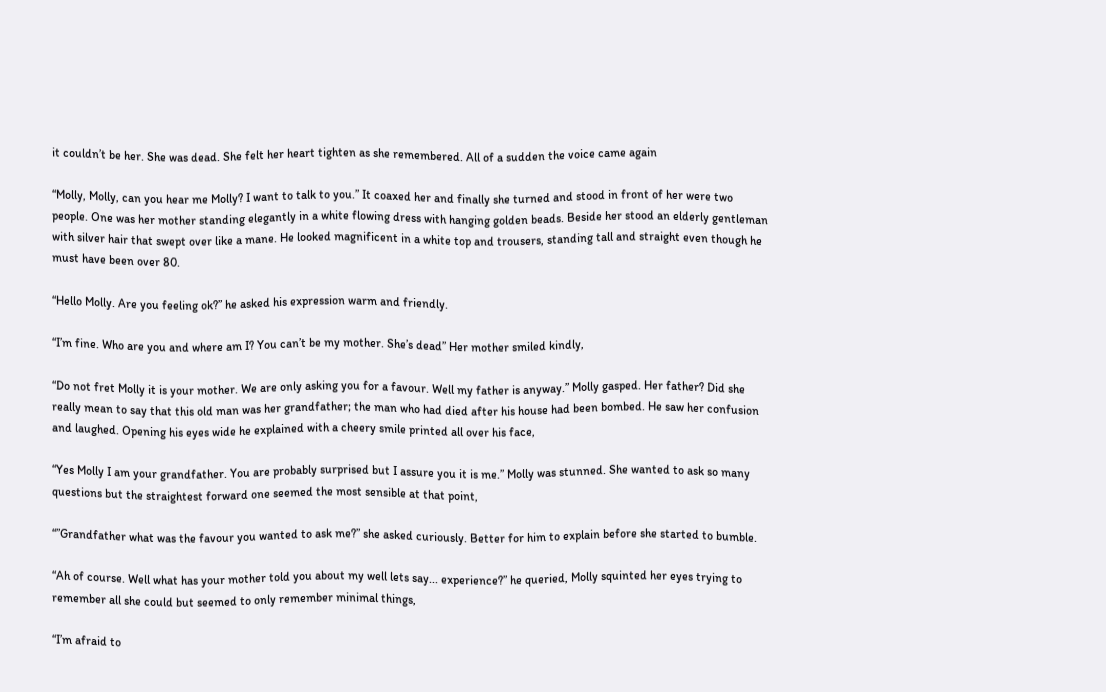it couldn’t be her. She was dead. She felt her heart tighten as she remembered. All of a sudden the voice came again

“Molly, Molly, can you hear me Molly? I want to talk to you.” It coaxed her and finally she turned and stood in front of her were two people. One was her mother standing elegantly in a white flowing dress with hanging golden beads. Beside her stood an elderly gentleman with silver hair that swept over like a mane. He looked magnificent in a white top and trousers, standing tall and straight even though he must have been over 80.

“Hello Molly. Are you feeling ok?” he asked his expression warm and friendly.

“I’m fine. Who are you and where am I? You can’t be my mother. She’s dead” Her mother smiled kindly,

“Do not fret Molly it is your mother. We are only asking you for a favour. Well my father is anyway.” Molly gasped. Her father? Did she really mean to say that this old man was her grandfather; the man who had died after his house had been bombed. He saw her confusion and laughed. Opening his eyes wide he explained with a cheery smile printed all over his face,

“Yes Molly I am your grandfather. You are probably surprised but I assure you it is me.” Molly was stunned. She wanted to ask so many questions but the straightest forward one seemed the most sensible at that point,

“”Grandfather what was the favour you wanted to ask me?” she asked curiously. Better for him to explain before she started to bumble.

“Ah of course. Well what has your mother told you about my well lets say... experience?” he queried, Molly squinted her eyes trying to remember all she could but seemed to only remember minimal things,

“I’m afraid to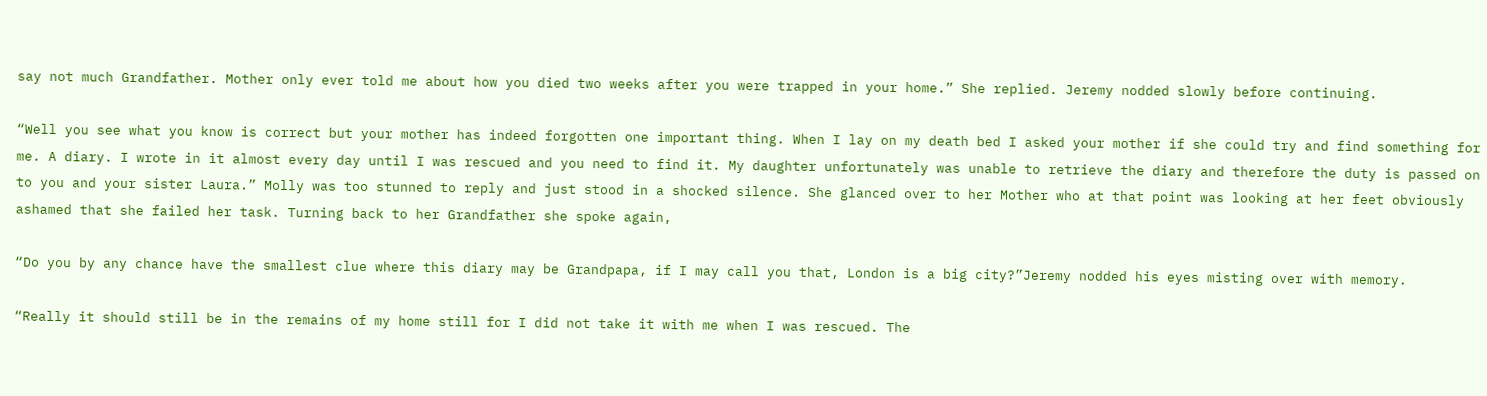say not much Grandfather. Mother only ever told me about how you died two weeks after you were trapped in your home.” She replied. Jeremy nodded slowly before continuing.

“Well you see what you know is correct but your mother has indeed forgotten one important thing. When I lay on my death bed I asked your mother if she could try and find something for me. A diary. I wrote in it almost every day until I was rescued and you need to find it. My daughter unfortunately was unable to retrieve the diary and therefore the duty is passed on to you and your sister Laura.” Molly was too stunned to reply and just stood in a shocked silence. She glanced over to her Mother who at that point was looking at her feet obviously ashamed that she failed her task. Turning back to her Grandfather she spoke again,

“Do you by any chance have the smallest clue where this diary may be Grandpapa, if I may call you that, London is a big city?”Jeremy nodded his eyes misting over with memory.

“Really it should still be in the remains of my home still for I did not take it with me when I was rescued. The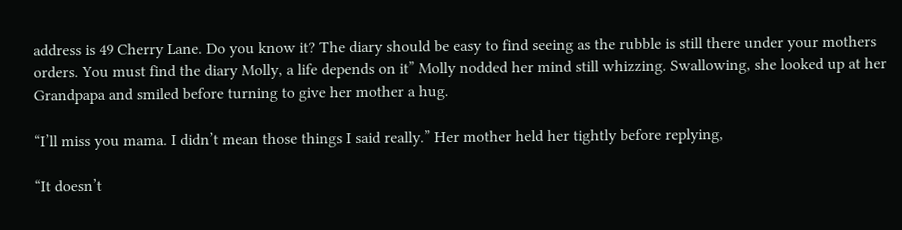address is 49 Cherry Lane. Do you know it? The diary should be easy to find seeing as the rubble is still there under your mothers orders. You must find the diary Molly, a life depends on it” Molly nodded her mind still whizzing. Swallowing, she looked up at her Grandpapa and smiled before turning to give her mother a hug.

“I’ll miss you mama. I didn’t mean those things I said really.” Her mother held her tightly before replying,

“It doesn’t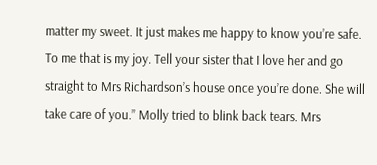matter my sweet. It just makes me happy to know you’re safe. To me that is my joy. Tell your sister that I love her and go straight to Mrs Richardson’s house once you’re done. She will take care of you.” Molly tried to blink back tears. Mrs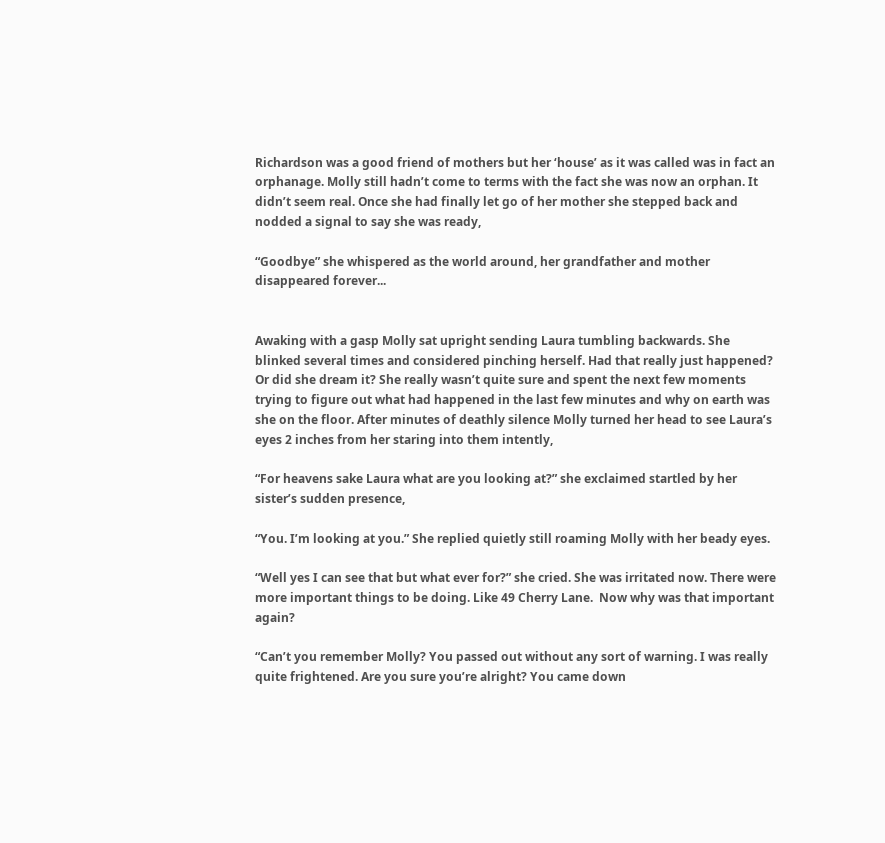Richardson was a good friend of mothers but her ‘house’ as it was called was in fact an orphanage. Molly still hadn’t come to terms with the fact she was now an orphan. It didn’t seem real. Once she had finally let go of her mother she stepped back and nodded a signal to say she was ready,

“Goodbye” she whispered as the world around, her grandfather and mother disappeared forever...


Awaking with a gasp Molly sat upright sending Laura tumbling backwards. She blinked several times and considered pinching herself. Had that really just happened? Or did she dream it? She really wasn’t quite sure and spent the next few moments trying to figure out what had happened in the last few minutes and why on earth was she on the floor. After minutes of deathly silence Molly turned her head to see Laura’s eyes 2 inches from her staring into them intently,

“For heavens sake Laura what are you looking at?” she exclaimed startled by her sister’s sudden presence,

“You. I’m looking at you.” She replied quietly still roaming Molly with her beady eyes.

“Well yes I can see that but what ever for?” she cried. She was irritated now. There were more important things to be doing. Like 49 Cherry Lane.  Now why was that important again?

“Can’t you remember Molly? You passed out without any sort of warning. I was really quite frightened. Are you sure you’re alright? You came down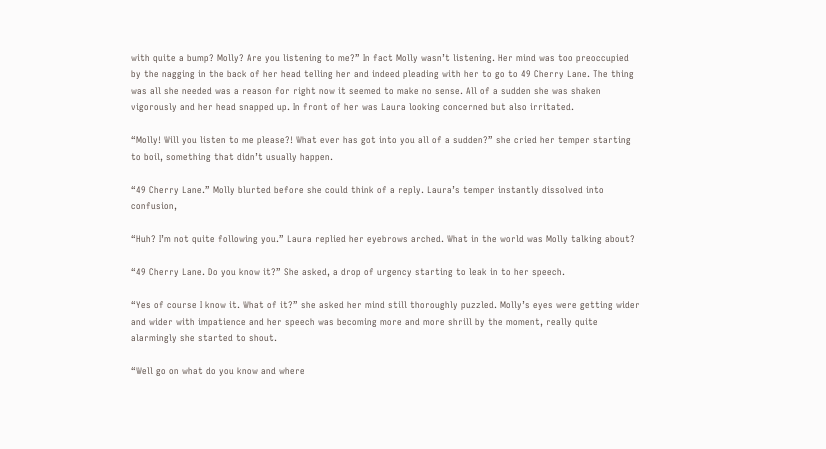with quite a bump? Molly? Are you listening to me?” In fact Molly wasn’t listening. Her mind was too preoccupied by the nagging in the back of her head telling her and indeed pleading with her to go to 49 Cherry Lane. The thing was all she needed was a reason for right now it seemed to make no sense. All of a sudden she was shaken vigorously and her head snapped up. In front of her was Laura looking concerned but also irritated.

“Molly! Will you listen to me please?! What ever has got into you all of a sudden?” she cried her temper starting to boil, something that didn’t usually happen.

“49 Cherry Lane.” Molly blurted before she could think of a reply. Laura’s temper instantly dissolved into confusion,

“Huh? I’m not quite following you.” Laura replied her eyebrows arched. What in the world was Molly talking about?

“49 Cherry Lane. Do you know it?” She asked, a drop of urgency starting to leak in to her speech.

“Yes of course I know it. What of it?” she asked her mind still thoroughly puzzled. Molly’s eyes were getting wider and wider with impatience and her speech was becoming more and more shrill by the moment, really quite alarmingly she started to shout.

“Well go on what do you know and where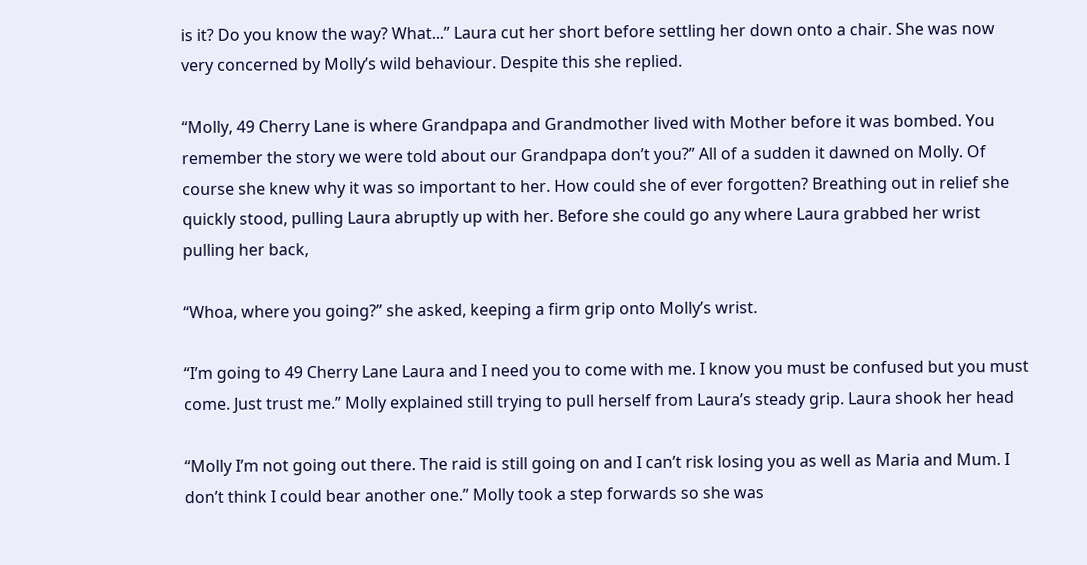is it? Do you know the way? What...” Laura cut her short before settling her down onto a chair. She was now very concerned by Molly’s wild behaviour. Despite this she replied.

“Molly, 49 Cherry Lane is where Grandpapa and Grandmother lived with Mother before it was bombed. You remember the story we were told about our Grandpapa don’t you?” All of a sudden it dawned on Molly. Of course she knew why it was so important to her. How could she of ever forgotten? Breathing out in relief she quickly stood, pulling Laura abruptly up with her. Before she could go any where Laura grabbed her wrist pulling her back,

“Whoa, where you going?” she asked, keeping a firm grip onto Molly’s wrist.

“I’m going to 49 Cherry Lane Laura and I need you to come with me. I know you must be confused but you must come. Just trust me.” Molly explained still trying to pull herself from Laura’s steady grip. Laura shook her head

“Molly I’m not going out there. The raid is still going on and I can’t risk losing you as well as Maria and Mum. I don’t think I could bear another one.” Molly took a step forwards so she was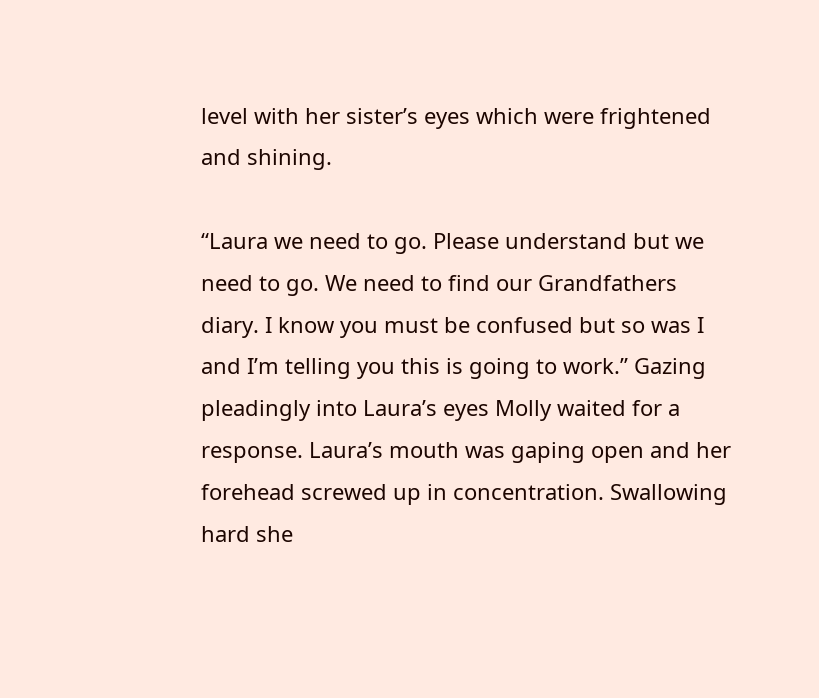level with her sister’s eyes which were frightened and shining.

“Laura we need to go. Please understand but we need to go. We need to find our Grandfathers diary. I know you must be confused but so was I and I’m telling you this is going to work.” Gazing pleadingly into Laura’s eyes Molly waited for a response. Laura’s mouth was gaping open and her forehead screwed up in concentration. Swallowing hard she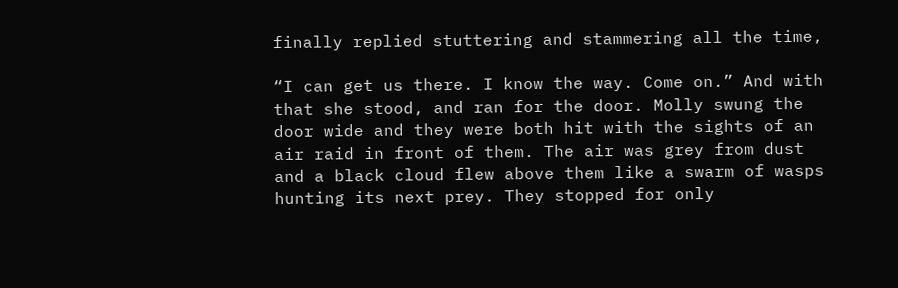finally replied stuttering and stammering all the time,

“I can get us there. I know the way. Come on.” And with that she stood, and ran for the door. Molly swung the door wide and they were both hit with the sights of an air raid in front of them. The air was grey from dust and a black cloud flew above them like a swarm of wasps hunting its next prey. They stopped for only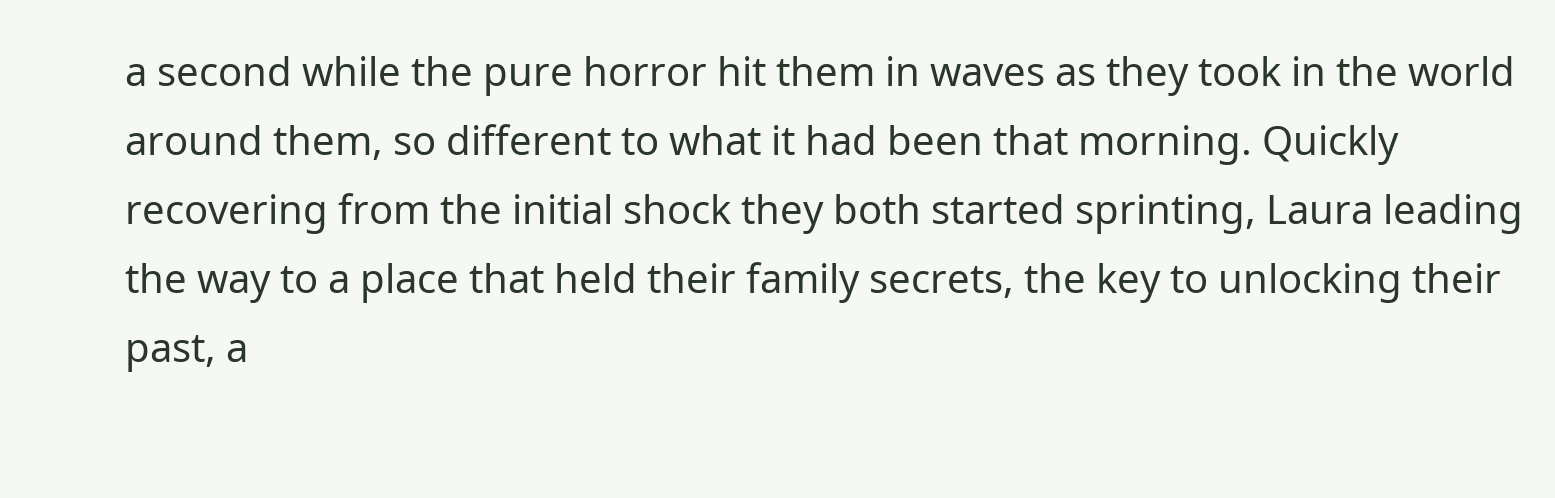a second while the pure horror hit them in waves as they took in the world around them, so different to what it had been that morning. Quickly recovering from the initial shock they both started sprinting, Laura leading the way to a place that held their family secrets, the key to unlocking their past, a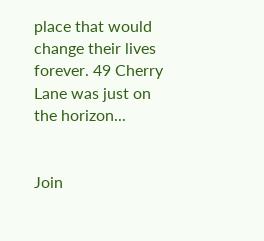place that would change their lives forever. 49 Cherry Lane was just on the horizon...


Join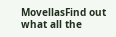MovellasFind out what all the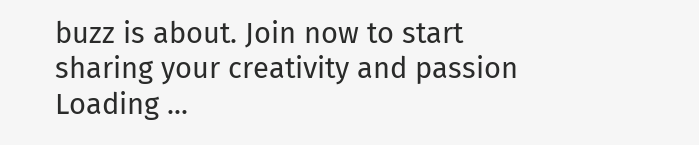buzz is about. Join now to start sharing your creativity and passion
Loading ...